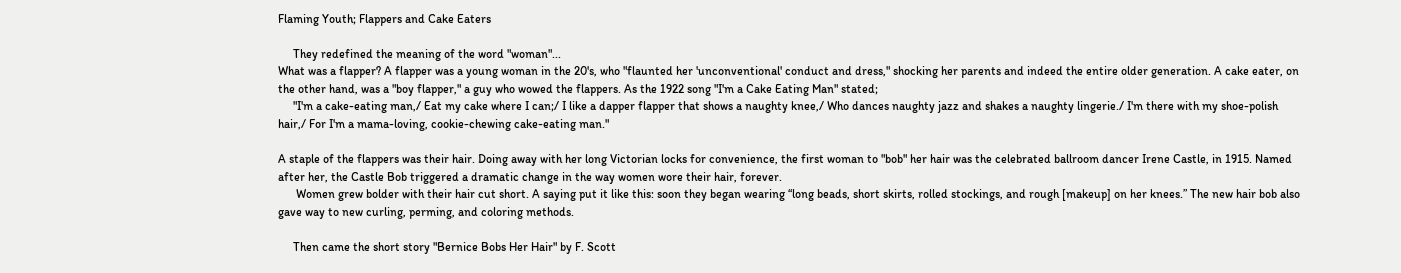Flaming Youth; Flappers and Cake Eaters

     They redefined the meaning of the word "woman"...
What was a flapper? A flapper was a young woman in the 20's, who "flaunted her 'unconventional' conduct and dress," shocking her parents and indeed the entire older generation. A cake eater, on the other hand, was a "boy flapper," a guy who wowed the flappers. As the 1922 song "I'm a Cake Eating Man" stated;
     "I'm a cake-eating man,/ Eat my cake where I can;/ I like a dapper flapper that shows a naughty knee,/ Who dances naughty jazz and shakes a naughty lingerie./ I'm there with my shoe-polish hair,/ For I'm a mama-loving, cookie-chewing cake-eating man."

A staple of the flappers was their hair. Doing away with her long Victorian locks for convenience, the first woman to "bob" her hair was the celebrated ballroom dancer Irene Castle, in 1915. Named after her, the Castle Bob triggered a dramatic change in the way women wore their hair, forever.
      Women grew bolder with their hair cut short. A saying put it like this: soon they began wearing “long beads, short skirts, rolled stockings, and rough [makeup] on her knees.” The new hair bob also gave way to new curling, perming, and coloring methods.

     Then came the short story "Bernice Bobs Her Hair" by F. Scott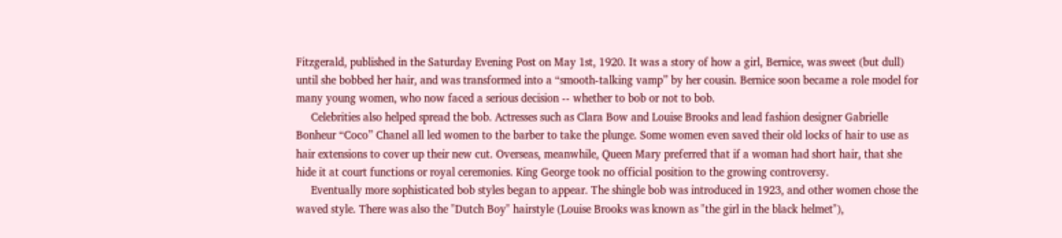Fitzgerald, published in the Saturday Evening Post on May 1st, 1920. It was a story of how a girl, Bernice, was sweet (but dull) until she bobbed her hair, and was transformed into a “smooth-talking vamp” by her cousin. Bernice soon became a role model for many young women, who now faced a serious decision -- whether to bob or not to bob.
     Celebrities also helped spread the bob. Actresses such as Clara Bow and Louise Brooks and lead fashion designer Gabrielle Bonheur “Coco” Chanel all led women to the barber to take the plunge. Some women even saved their old locks of hair to use as hair extensions to cover up their new cut. Overseas, meanwhile, Queen Mary preferred that if a woman had short hair, that she hide it at court functions or royal ceremonies. King George took no official position to the growing controversy.
     Eventually more sophisticated bob styles began to appear. The shingle bob was introduced in 1923, and other women chose the waved style. There was also the "Dutch Boy" hairstyle (Louise Brooks was known as "the girl in the black helmet"),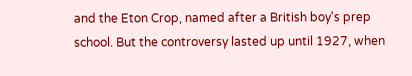and the Eton Crop, named after a British boy's prep school. But the controversy lasted up until 1927, when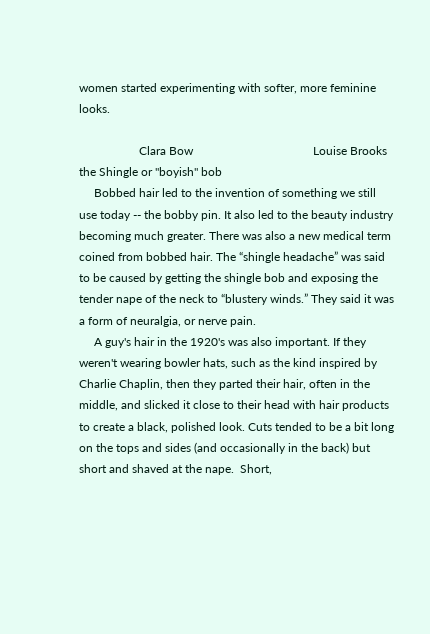women started experimenting with softer, more feminine looks.

                    Clara Bow                                        Louise Brooks                          the Shingle or "boyish" bob
     Bobbed hair led to the invention of something we still use today -- the bobby pin. It also led to the beauty industry becoming much greater. There was also a new medical term coined from bobbed hair. The “shingle headache” was said to be caused by getting the shingle bob and exposing the tender nape of the neck to “blustery winds.” They said it was a form of neuralgia, or nerve pain.
     A guy's hair in the 1920's was also important. If they weren't wearing bowler hats, such as the kind inspired by Charlie Chaplin, then they parted their hair, often in the middle, and slicked it close to their head with hair products to create a black, polished look. Cuts tended to be a bit long on the tops and sides (and occasionally in the back) but short and shaved at the nape.  Short,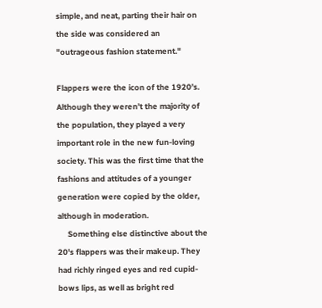simple, and neat, parting their hair on the side was considered an "outrageous fashion statement."

Flappers were the icon of the 1920’s. Although they weren’t the majority of the population, they played a very important role in the new fun-loving society. This was the first time that the fashions and attitudes of a younger generation were copied by the older, although in moderation.
     Something else distinctive about the 20's flappers was their makeup. They had richly ringed eyes and red cupid-bows lips, as well as bright red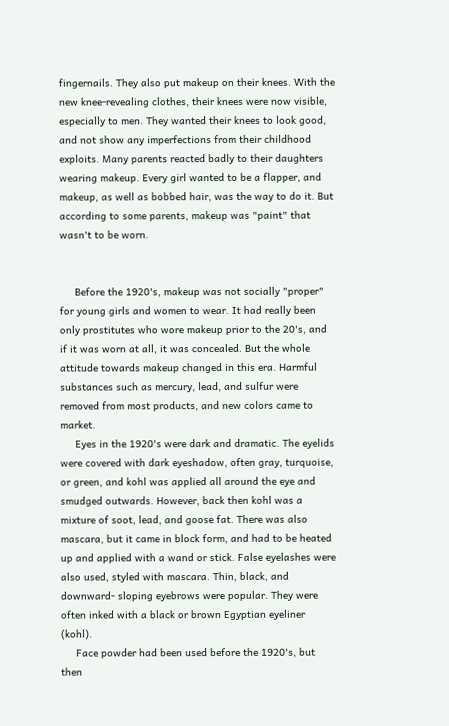fingernails. They also put makeup on their knees. With the new knee-revealing clothes, their knees were now visible, especially to men. They wanted their knees to look good, and not show any imperfections from their childhood exploits. Many parents reacted badly to their daughters wearing makeup. Every girl wanted to be a flapper, and makeup, as well as bobbed hair, was the way to do it. But according to some parents, makeup was "paint" that wasn't to be worn.


     Before the 1920's, makeup was not socially "proper" for young girls and women to wear. It had really been only prostitutes who wore makeup prior to the 20's, and if it was worn at all, it was concealed. But the whole attitude towards makeup changed in this era. Harmful substances such as mercury, lead, and sulfur were removed from most products, and new colors came to market.
     Eyes in the 1920's were dark and dramatic. The eyelids were covered with dark eyeshadow, often gray, turquoise, or green, and kohl was applied all around the eye and smudged outwards. However, back then kohl was a mixture of soot, lead, and goose fat. There was also mascara, but it came in block form, and had to be heated up and applied with a wand or stick. False eyelashes were also used, styled with mascara. Thin, black, and downward- sloping eyebrows were popular. They were often inked with a black or brown Egyptian eyeliner (kohl).
     Face powder had been used before the 1920's, but then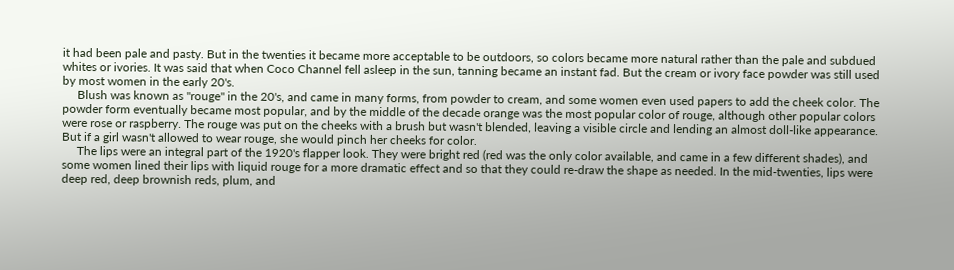it had been pale and pasty. But in the twenties it became more acceptable to be outdoors, so colors became more natural rather than the pale and subdued whites or ivories. It was said that when Coco Channel fell asleep in the sun, tanning became an instant fad. But the cream or ivory face powder was still used by most women in the early 20's.
     Blush was known as "rouge" in the 20's, and came in many forms, from powder to cream, and some women even used papers to add the cheek color. The powder form eventually became most popular, and by the middle of the decade orange was the most popular color of rouge, although other popular colors were rose or raspberry. The rouge was put on the cheeks with a brush but wasn't blended, leaving a visible circle and lending an almost doll-like appearance. But if a girl wasn't allowed to wear rouge, she would pinch her cheeks for color.
     The lips were an integral part of the 1920's flapper look. They were bright red (red was the only color available, and came in a few different shades), and some women lined their lips with liquid rouge for a more dramatic effect and so that they could re-draw the shape as needed. In the mid-twenties, lips were deep red, deep brownish reds, plum, and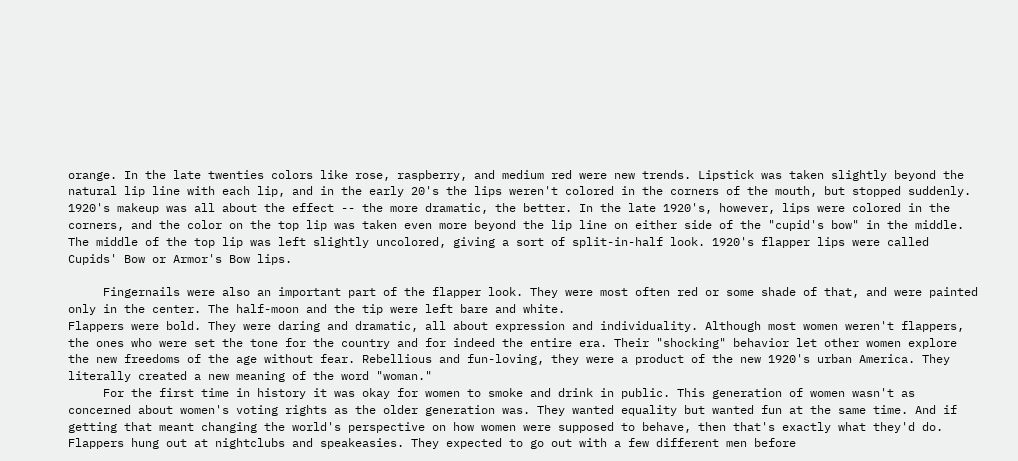orange. In the late twenties colors like rose, raspberry, and medium red were new trends. Lipstick was taken slightly beyond the natural lip line with each lip, and in the early 20's the lips weren't colored in the corners of the mouth, but stopped suddenly. 1920's makeup was all about the effect -- the more dramatic, the better. In the late 1920's, however, lips were colored in the corners, and the color on the top lip was taken even more beyond the lip line on either side of the "cupid's bow" in the middle. The middle of the top lip was left slightly uncolored, giving a sort of split-in-half look. 1920's flapper lips were called Cupids' Bow or Armor's Bow lips.

     Fingernails were also an important part of the flapper look. They were most often red or some shade of that, and were painted only in the center. The half-moon and the tip were left bare and white.
Flappers were bold. They were daring and dramatic, all about expression and individuality. Although most women weren't flappers, the ones who were set the tone for the country and for indeed the entire era. Their "shocking" behavior let other women explore the new freedoms of the age without fear. Rebellious and fun-loving, they were a product of the new 1920's urban America. They literally created a new meaning of the word "woman."
     For the first time in history it was okay for women to smoke and drink in public. This generation of women wasn't as concerned about women's voting rights as the older generation was. They wanted equality but wanted fun at the same time. And if getting that meant changing the world's perspective on how women were supposed to behave, then that's exactly what they'd do. Flappers hung out at nightclubs and speakeasies. They expected to go out with a few different men before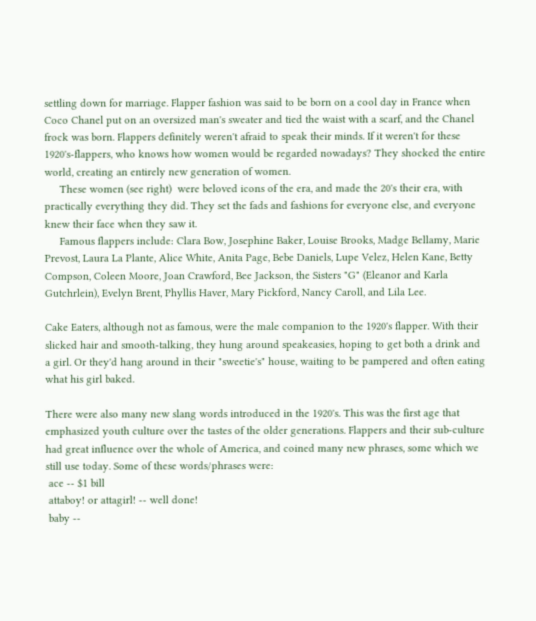settling down for marriage. Flapper fashion was said to be born on a cool day in France when Coco Chanel put on an oversized man's sweater and tied the waist with a scarf, and the Chanel frock was born. Flappers definitely weren't afraid to speak their minds. If it weren't for these 1920's-flappers, who knows how women would be regarded nowadays? They shocked the entire world, creating an entirely new generation of women.
     These women (see right)  were beloved icons of the era, and made the 20's their era, with practically everything they did. They set the fads and fashions for everyone else, and everyone knew their face when they saw it.
     Famous flappers include: Clara Bow, Josephine Baker, Louise Brooks, Madge Bellamy, Marie Prevost, Laura La Plante, Alice White, Anita Page, Bebe Daniels, Lupe Velez, Helen Kane, Betty Compson, Coleen Moore, Joan Crawford, Bee Jackson, the Sisters "G" (Eleanor and Karla Gutchrlein), Evelyn Brent, Phyllis Haver, Mary Pickford, Nancy Caroll, and Lila Lee.

Cake Eaters, although not as famous, were the male companion to the 1920's flapper. With their slicked hair and smooth-talking, they hung around speakeasies, hoping to get both a drink and a girl. Or they'd hang around in their "sweetie's" house, waiting to be pampered and often eating what his girl baked.

There were also many new slang words introduced in the 1920's. This was the first age that emphasized youth culture over the tastes of the older generations. Flappers and their sub-culture had great influence over the whole of America, and coined many new phrases, some which we still use today. Some of these words/phrases were:
 ace -- $1 bill
 attaboy! or attagirl! -- well done!
 baby --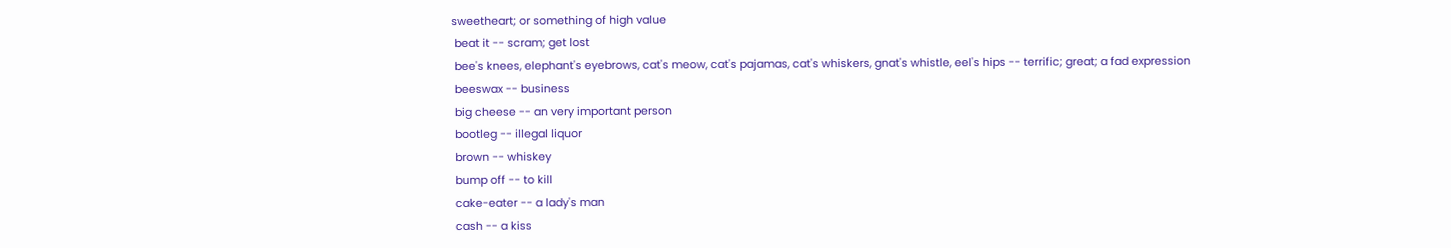sweetheart; or something of high value
 beat it -- scram; get lost
 bee's knees, elephant's eyebrows, cat's meow, cat's pajamas, cat's whiskers, gnat's whistle, eel's hips -- terrific; great; a fad expression
 beeswax -- business
 big cheese -- an very important person
 bootleg -- illegal liquor
 brown -- whiskey
 bump off -- to kill
 cake-eater -- a lady's man
 cash -- a kiss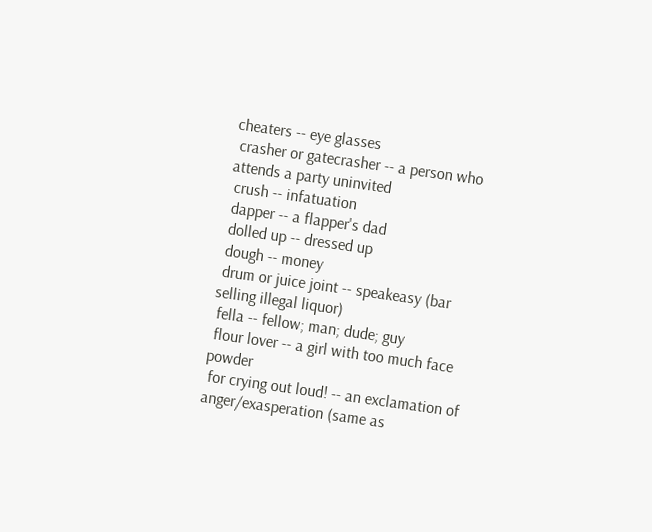cheaters -- eye glasses
 crasher or gatecrasher -- a person who attends a party uninvited
 crush -- infatuation
 dapper -- a flapper's dad
 dolled up -- dressed up
 dough -- money
 drum or juice joint -- speakeasy (bar selling illegal liquor)
 fella -- fellow; man; dude; guy
 flour lover -- a girl with too much face powder
 for crying out loud! -- an exclamation of anger/exasperation (same as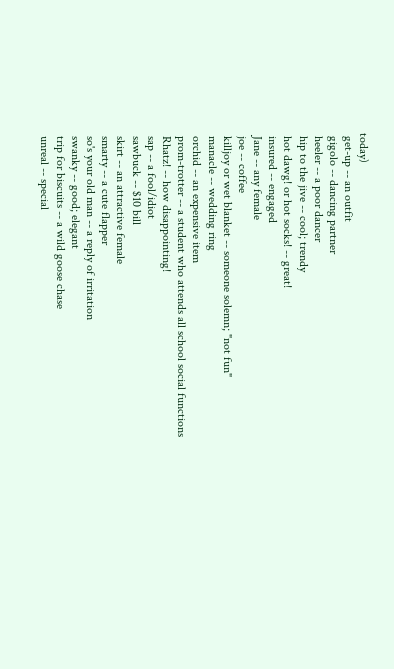today)
 get-up -- an outfit
 gigolo -- dancing partner
 heeler -- a poor dancer
 hip to the jive -- cool; trendy
 hot dawg! or hot socks! -- great!
 insured -- engaged
 Jane -- any female
 joe -- coffee
 killjoy or wet blanket -- someone solemn; "not fun"
 manacle -- wedding ring
 orchid -- an expensive item
 prom-trotter -- a student who attends all school social functions
 Rhatz! -- how disappointing!
 sap -- a fool/idiot
 sawbuck -- $10 bill
 skirt -- an attractive female
 smarty -- a cute flapper
 so's your old man -- a reply of irritation
 swanky -- good; elegant
 trip for biscuits -- a wild goose chase
 unreal -- special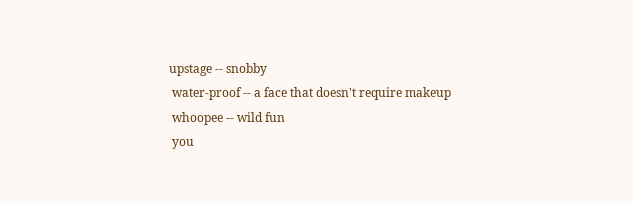upstage -- snobby
 water-proof -- a face that doesn't require makeup
 whoopee -- wild fun
 you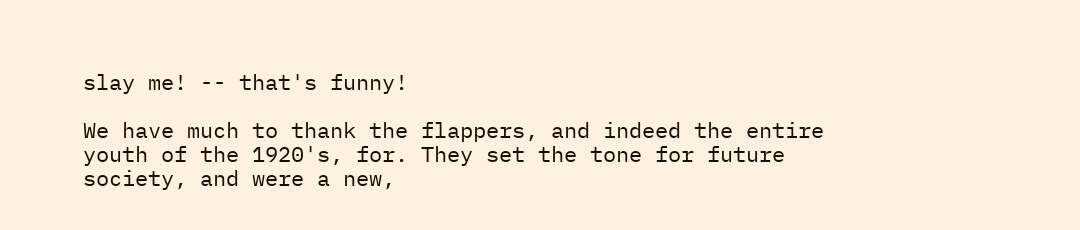slay me! -- that's funny!

We have much to thank the flappers, and indeed the entire youth of the 1920's, for. They set the tone for future society, and were a new,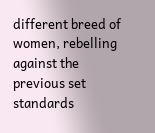different breed of women, rebelling against the previous set standards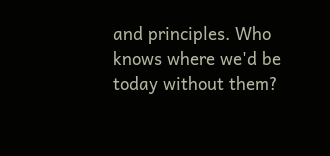and principles. Who knows where we'd be today without them?